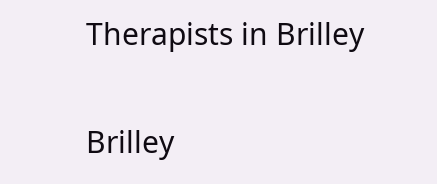Therapists in Brilley

Brilley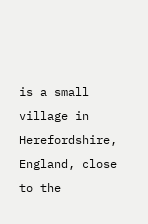is a small village in Herefordshire, England, close to the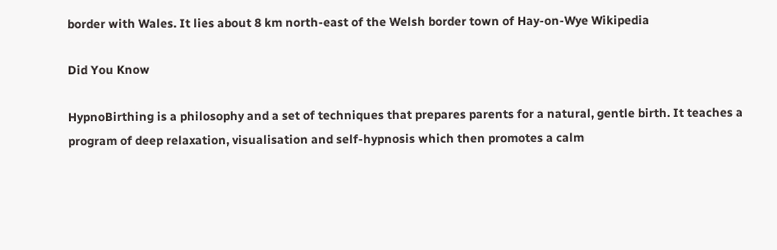border with Wales. It lies about 8 km north-east of the Welsh border town of Hay-on-Wye Wikipedia

Did You Know

HypnoBirthing is a philosophy and a set of techniques that prepares parents for a natural, gentle birth. It teaches a program of deep relaxation, visualisation and self-hypnosis which then promotes a calm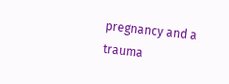pregnancy and a trauma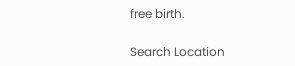free birth.

Search Location